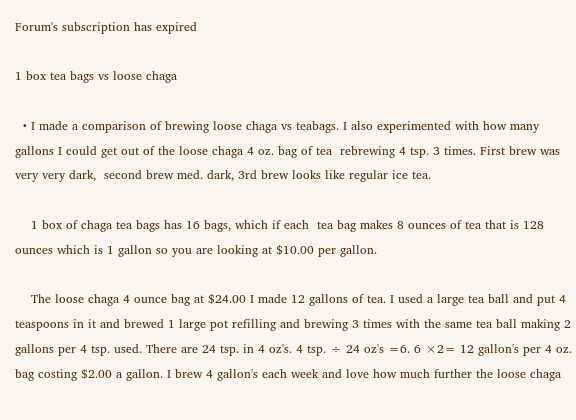Forum's subscription has expired

1 box tea bags vs loose chaga

  • I made a comparison of brewing loose chaga vs teabags. I also experimented with how many gallons I could get out of the loose chaga 4 oz. bag of tea  rebrewing 4 tsp. 3 times. First brew was very very dark,  second brew med. dark, 3rd brew looks like regular ice tea.

    1 box of chaga tea bags has 16 bags, which if each  tea bag makes 8 ounces of tea that is 128 ounces which is 1 gallon so you are looking at $10.00 per gallon.

    The loose chaga 4 ounce bag at $24.00 I made 12 gallons of tea. I used a large tea ball and put 4 teaspoons in it and brewed 1 large pot refilling and brewing 3 times with the same tea ball making 2 gallons per 4 tsp. used. There are 24 tsp. in 4 oz's. 4 tsp. ÷ 24 oz's =6. 6 ×2= 12 gallon's per 4 oz. bag costing $2.00 a gallon. I brew 4 gallon's each week and love how much further the loose chaga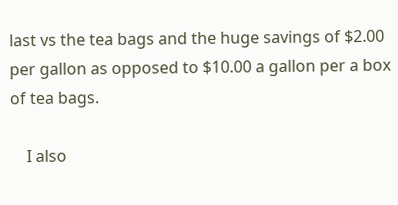last vs the tea bags and the huge savings of $2.00 per gallon as opposed to $10.00 a gallon per a box of tea bags.

    I also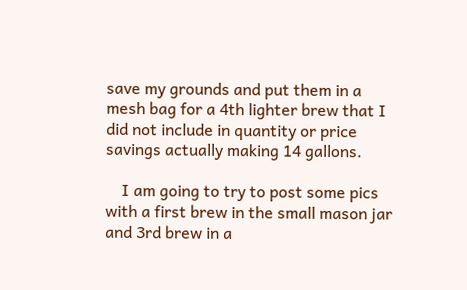save my grounds and put them in a mesh bag for a 4th lighter brew that I did not include in quantity or price savings actually making 14 gallons.

    I am going to try to post some pics with a first brew in the small mason jar and 3rd brew in a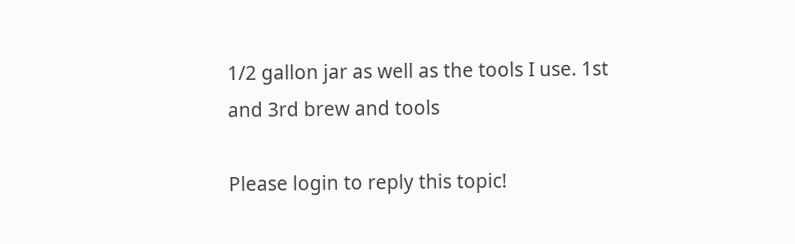1/2 gallon jar as well as the tools I use. 1st and 3rd brew and tools

Please login to reply this topic!